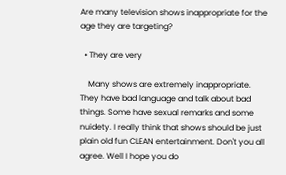Are many television shows inappropriate for the age they are targeting?

  • They are very

    Many shows are extremely inappropriate. They have bad language and talk about bad things. Some have sexual remarks and some nuidety. I really think that shows should be just plain old fun CLEAN entertainment. Don't you all agree. Well I hope you do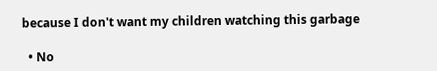because I don't want my children watching this garbage

  • No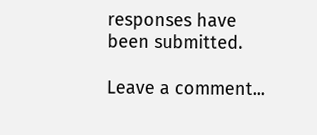responses have been submitted.

Leave a comment...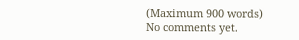(Maximum 900 words)
No comments yet.